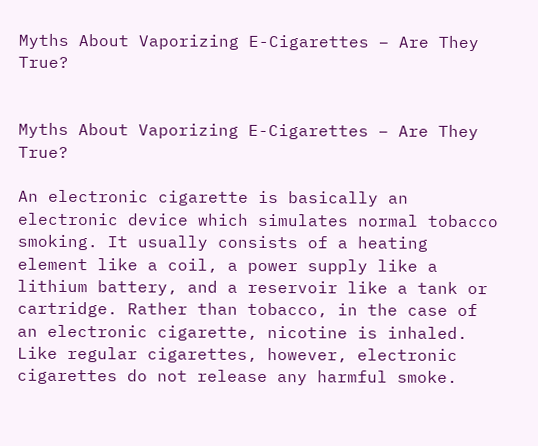Myths About Vaporizing E-Cigarettes – Are They True?


Myths About Vaporizing E-Cigarettes – Are They True?

An electronic cigarette is basically an electronic device which simulates normal tobacco smoking. It usually consists of a heating element like a coil, a power supply like a lithium battery, and a reservoir like a tank or cartridge. Rather than tobacco, in the case of an electronic cigarette, nicotine is inhaled. Like regular cigarettes, however, electronic cigarettes do not release any harmful smoke.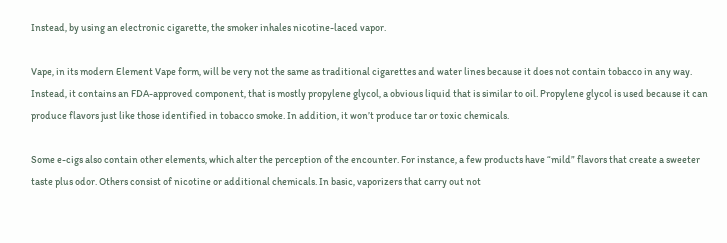Instead, by using an electronic cigarette, the smoker inhales nicotine-laced vapor.

Vape, in its modern Element Vape form, will be very not the same as traditional cigarettes and water lines because it does not contain tobacco in any way. Instead, it contains an FDA-approved component, that is mostly propylene glycol, a obvious liquid that is similar to oil. Propylene glycol is used because it can produce flavors just like those identified in tobacco smoke. In addition, it won’t produce tar or toxic chemicals.

Some e-cigs also contain other elements, which alter the perception of the encounter. For instance, a few products have “mild” flavors that create a sweeter taste plus odor. Others consist of nicotine or additional chemicals. In basic, vaporizers that carry out not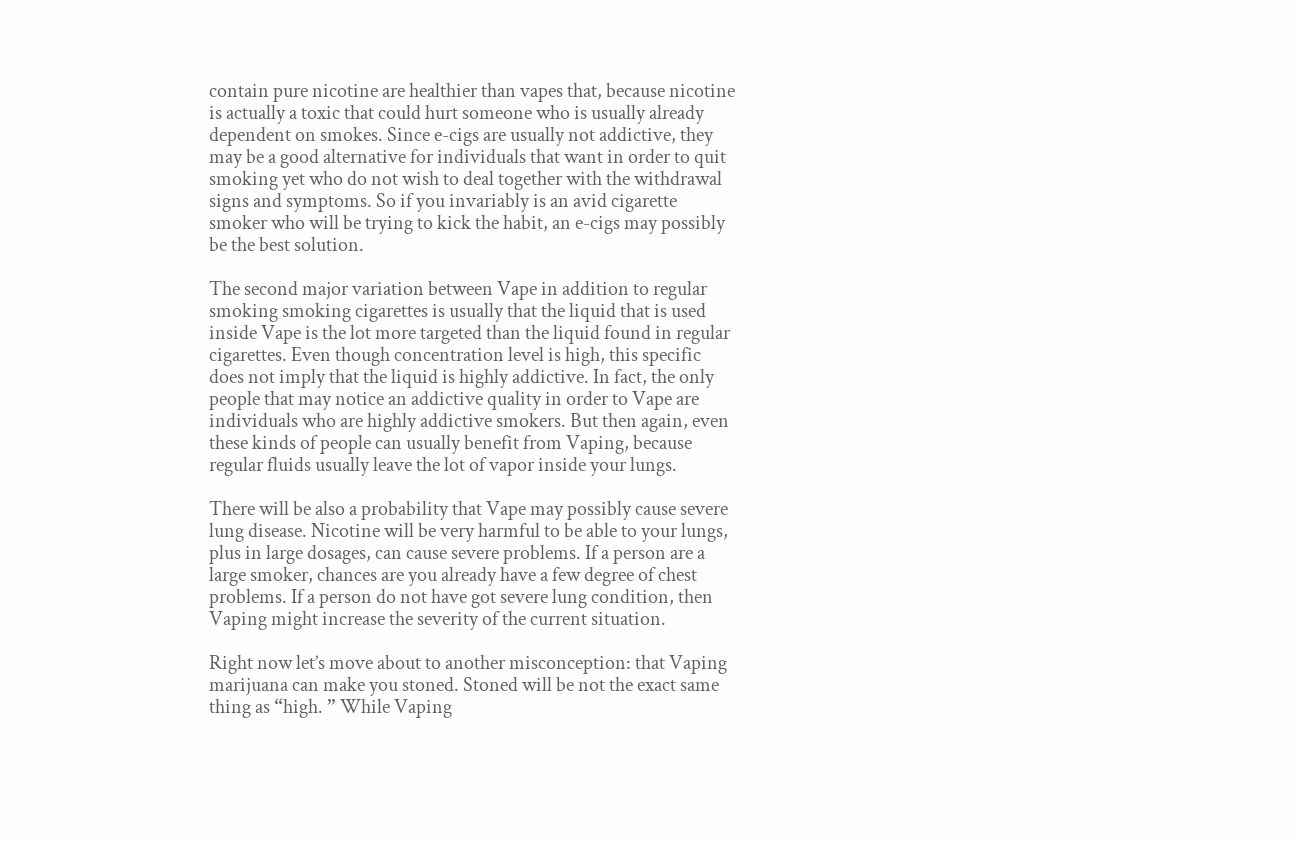contain pure nicotine are healthier than vapes that, because nicotine is actually a toxic that could hurt someone who is usually already dependent on smokes. Since e-cigs are usually not addictive, they may be a good alternative for individuals that want in order to quit smoking yet who do not wish to deal together with the withdrawal signs and symptoms. So if you invariably is an avid cigarette smoker who will be trying to kick the habit, an e-cigs may possibly be the best solution.

The second major variation between Vape in addition to regular smoking smoking cigarettes is usually that the liquid that is used inside Vape is the lot more targeted than the liquid found in regular cigarettes. Even though concentration level is high, this specific does not imply that the liquid is highly addictive. In fact, the only people that may notice an addictive quality in order to Vape are individuals who are highly addictive smokers. But then again, even these kinds of people can usually benefit from Vaping, because regular fluids usually leave the lot of vapor inside your lungs.

There will be also a probability that Vape may possibly cause severe lung disease. Nicotine will be very harmful to be able to your lungs, plus in large dosages, can cause severe problems. If a person are a large smoker, chances are you already have a few degree of chest problems. If a person do not have got severe lung condition, then Vaping might increase the severity of the current situation.

Right now let’s move about to another misconception: that Vaping marijuana can make you stoned. Stoned will be not the exact same thing as “high. ” While Vaping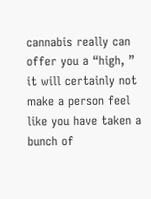cannabis really can offer you a “high, ” it will certainly not make a person feel like you have taken a bunch of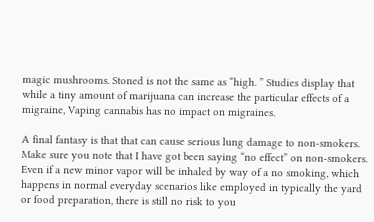magic mushrooms. Stoned is not the same as “high. ” Studies display that while a tiny amount of marijuana can increase the particular effects of a migraine, Vaping cannabis has no impact on migraines.

A final fantasy is that that can cause serious lung damage to non-smokers. Make sure you note that I have got been saying “no effect” on non-smokers. Even if a new minor vapor will be inhaled by way of a no smoking, which happens in normal everyday scenarios like employed in typically the yard or food preparation, there is still no risk to you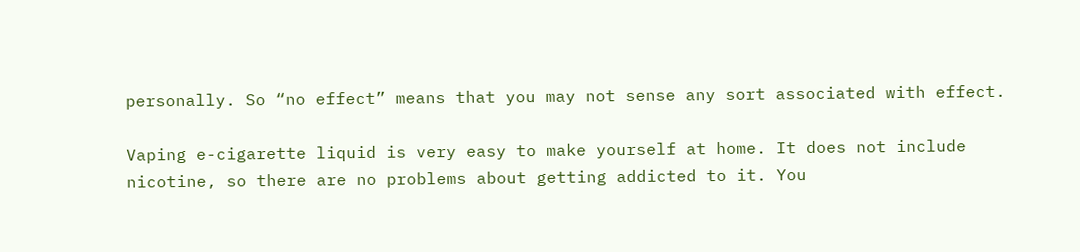personally. So “no effect” means that you may not sense any sort associated with effect.

Vaping e-cigarette liquid is very easy to make yourself at home. It does not include nicotine, so there are no problems about getting addicted to it. You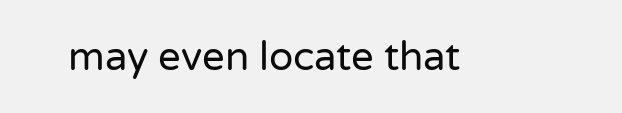may even locate that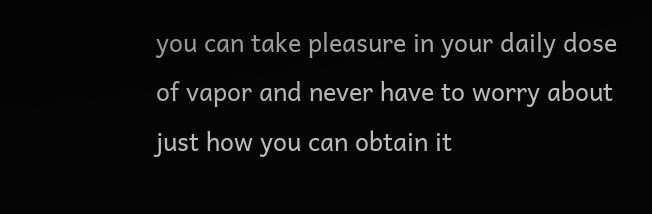you can take pleasure in your daily dose of vapor and never have to worry about just how you can obtain it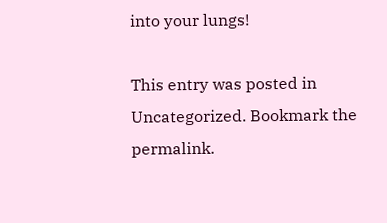into your lungs!

This entry was posted in Uncategorized. Bookmark the permalink.